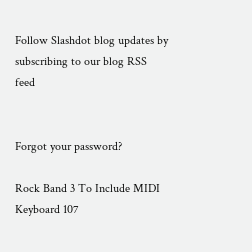Follow Slashdot blog updates by subscribing to our blog RSS feed


Forgot your password?

Rock Band 3 To Include MIDI Keyboard 107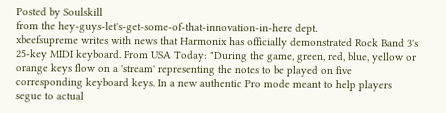Posted by Soulskill
from the hey-guys-let's-get-some-of-that-innovation-in-here dept.
xbeefsupreme writes with news that Harmonix has officially demonstrated Rock Band 3's 25-key MIDI keyboard. From USA Today: "During the game, green, red, blue, yellow or orange keys flow on a 'stream' representing the notes to be played on five corresponding keyboard keys. In a new authentic Pro mode meant to help players segue to actual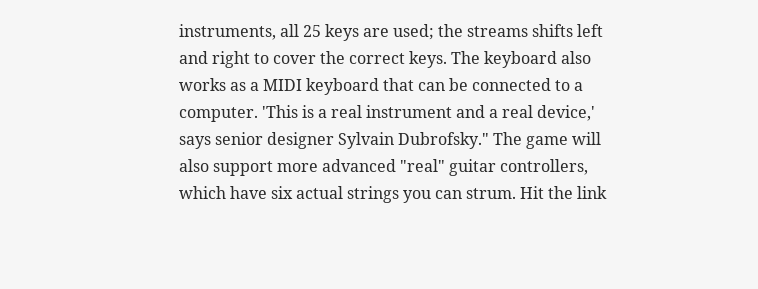instruments, all 25 keys are used; the streams shifts left and right to cover the correct keys. The keyboard also works as a MIDI keyboard that can be connected to a computer. 'This is a real instrument and a real device,' says senior designer Sylvain Dubrofsky." The game will also support more advanced "real" guitar controllers, which have six actual strings you can strum. Hit the link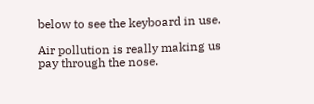below to see the keyboard in use.

Air pollution is really making us pay through the nose.